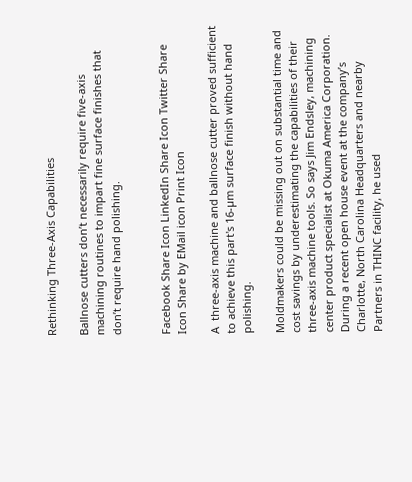Rethinking Three-Axis Capabilities

Ballnose cutters don’t necessarily require five-axis machining routines to impart fine surface finishes that don’t require hand polishing.


Facebook Share Icon LinkedIn Share Icon Twitter Share Icon Share by EMail icon Print Icon

A  three-axis machine and ballnose cutter proved sufficient to achieve this part's 16-µm surface finish without hand polishing.

Moldmakers could be missing out on substantial time and cost savings by underestimating the capabilities of their three-axis machine tools. So says Jim Endsley, machining center product specialist at Okuma America Corporation. During a recent open house event at the company’s Charlotte, North Carolina Headquarters and nearby Partners in THINC facility, he used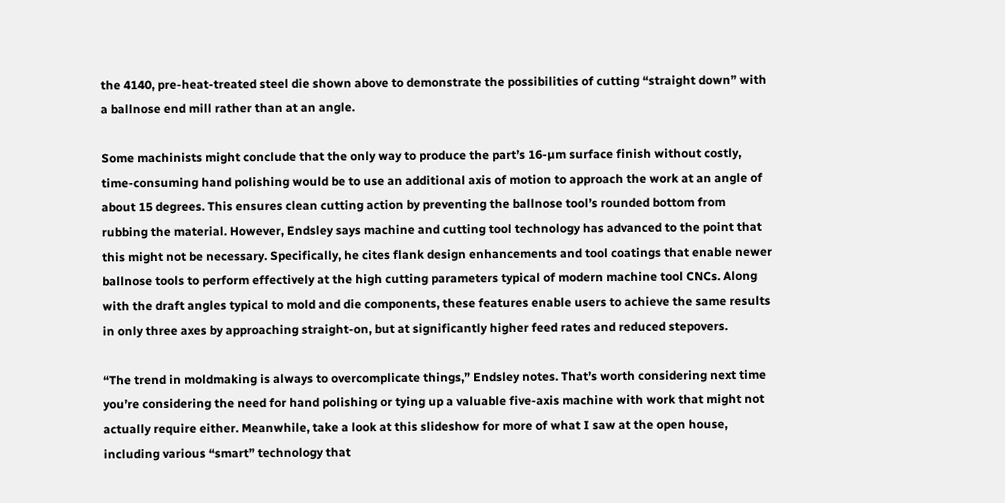the 4140, pre-heat-treated steel die shown above to demonstrate the possibilities of cutting “straight down” with a ballnose end mill rather than at an angle.

Some machinists might conclude that the only way to produce the part’s 16-µm surface finish without costly, time-consuming hand polishing would be to use an additional axis of motion to approach the work at an angle of about 15 degrees. This ensures clean cutting action by preventing the ballnose tool’s rounded bottom from rubbing the material. However, Endsley says machine and cutting tool technology has advanced to the point that this might not be necessary. Specifically, he cites flank design enhancements and tool coatings that enable newer ballnose tools to perform effectively at the high cutting parameters typical of modern machine tool CNCs. Along with the draft angles typical to mold and die components, these features enable users to achieve the same results in only three axes by approaching straight-on, but at significantly higher feed rates and reduced stepovers.

“The trend in moldmaking is always to overcomplicate things,” Endsley notes. That’s worth considering next time you’re considering the need for hand polishing or tying up a valuable five-axis machine with work that might not actually require either. Meanwhile, take a look at this slideshow for more of what I saw at the open house, including various “smart” technology that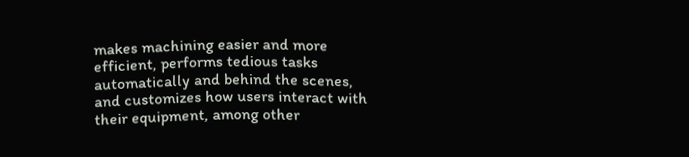makes machining easier and more efficient, performs tedious tasks automatically and behind the scenes, and customizes how users interact with their equipment, among other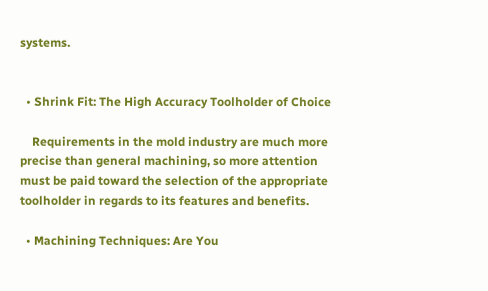systems.


  • Shrink Fit: The High Accuracy Toolholder of Choice

    Requirements in the mold industry are much more precise than general machining, so more attention must be paid toward the selection of the appropriate toolholder in regards to its features and benefits.

  • Machining Techniques: Are You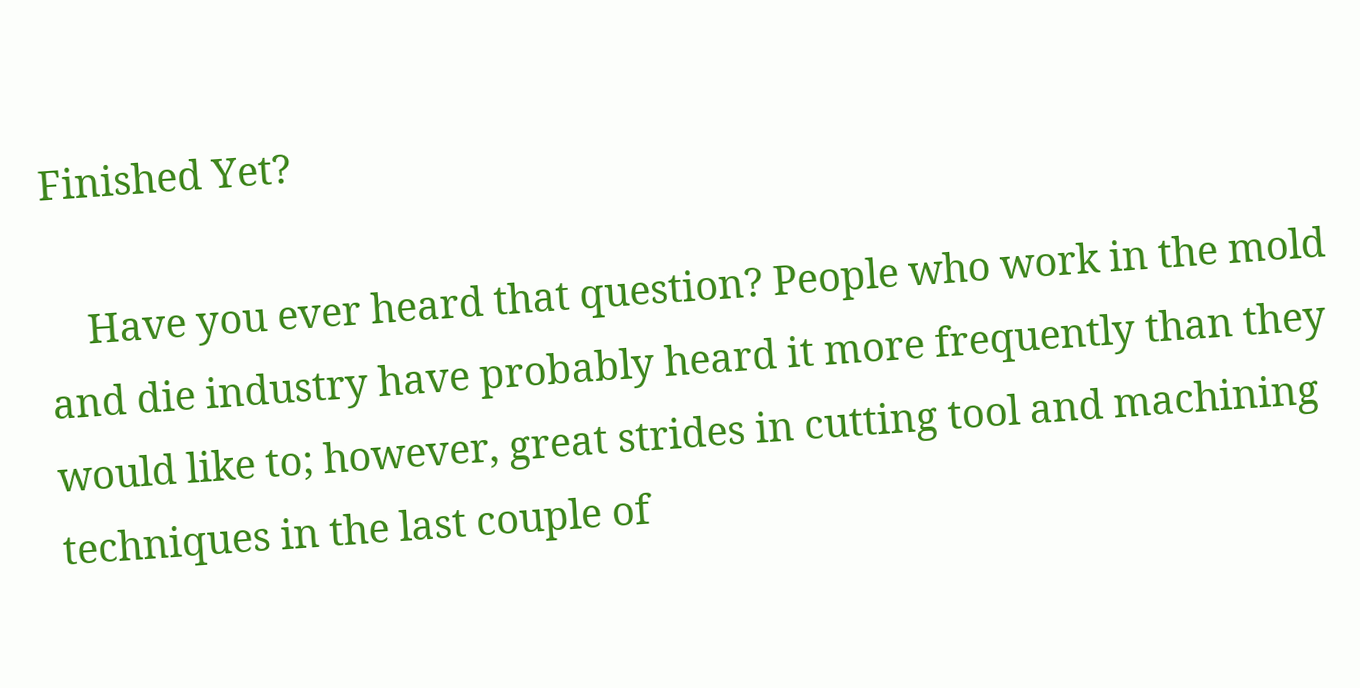Finished Yet?

    Have you ever heard that question? People who work in the mold and die industry have probably heard it more frequently than they would like to; however, great strides in cutting tool and machining techniques in the last couple of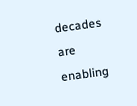decades are enabling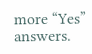more “Yes” answers.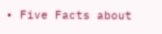• Five Facts about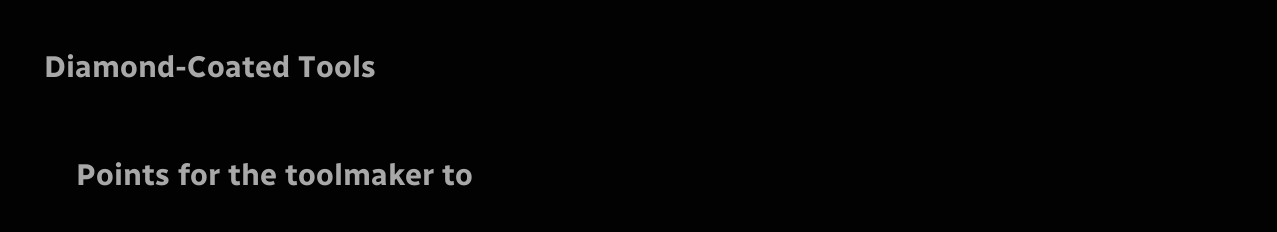Diamond-Coated Tools

    Points for the toolmaker to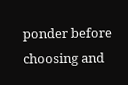ponder before choosing and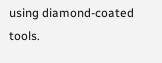using diamond-coated tools.